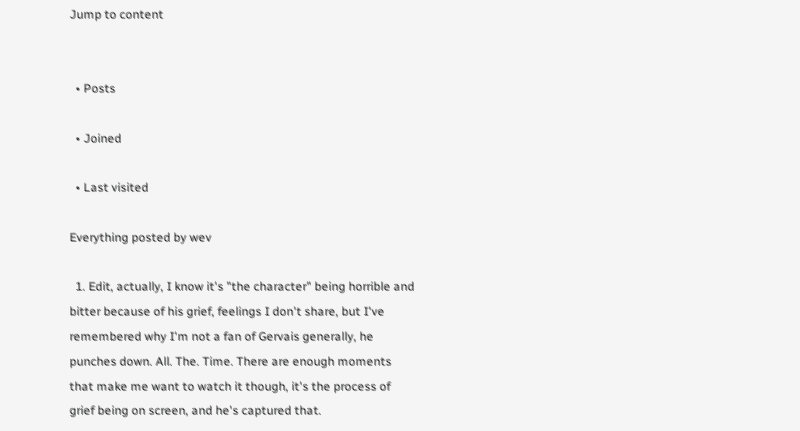Jump to content


  • Posts

  • Joined

  • Last visited

Everything posted by wev

  1. Edit, actually, I know it's "the character" being horrible and bitter because of his grief, feelings I don't share, but I've remembered why I'm not a fan of Gervais generally, he punches down. All. The. Time. There are enough moments that make me want to watch it though, it's the process of grief being on screen, and he's captured that.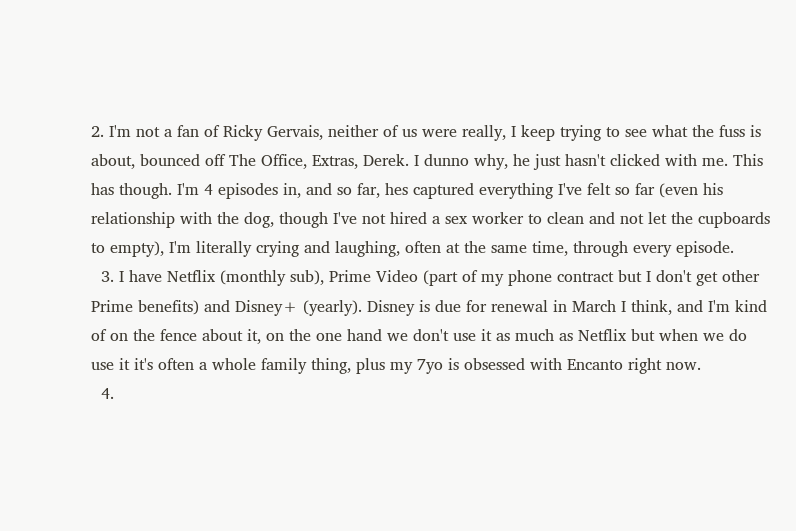2. I'm not a fan of Ricky Gervais, neither of us were really, I keep trying to see what the fuss is about, bounced off The Office, Extras, Derek. I dunno why, he just hasn't clicked with me. This has though. I'm 4 episodes in, and so far, hes captured everything I've felt so far (even his relationship with the dog, though I've not hired a sex worker to clean and not let the cupboards to empty), I'm literally crying and laughing, often at the same time, through every episode.
  3. I have Netflix (monthly sub), Prime Video (part of my phone contract but I don't get other Prime benefits) and Disney+ (yearly). Disney is due for renewal in March I think, and I'm kind of on the fence about it, on the one hand we don't use it as much as Netflix but when we do use it it's often a whole family thing, plus my 7yo is obsessed with Encanto right now.
  4.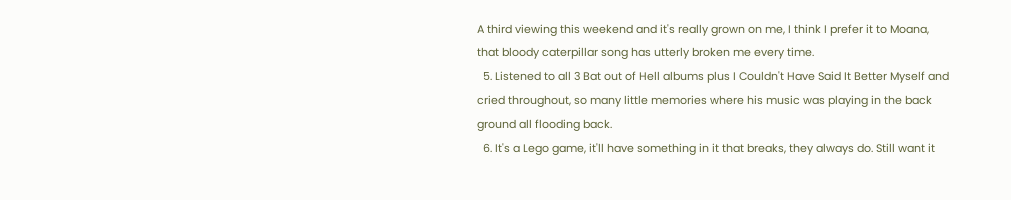A third viewing this weekend and it's really grown on me, I think I prefer it to Moana, that bloody caterpillar song has utterly broken me every time.
  5. Listened to all 3 Bat out of Hell albums plus I Couldn't Have Said It Better Myself and cried throughout, so many little memories where his music was playing in the back ground all flooding back.
  6. It's a Lego game, it'll have something in it that breaks, they always do. Still want it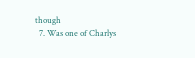though
  7. Was one of Charlys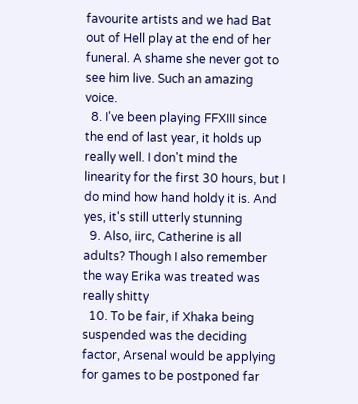favourite artists and we had Bat out of Hell play at the end of her funeral. A shame she never got to see him live. Such an amazing voice.
  8. I've been playing FFXIII since the end of last year, it holds up really well. I don't mind the linearity for the first 30 hours, but I do mind how hand holdy it is. And yes, it's still utterly stunning
  9. Also, iirc, Catherine is all adults? Though I also remember the way Erika was treated was really shitty
  10. To be fair, if Xhaka being suspended was the deciding factor, Arsenal would be applying for games to be postponed far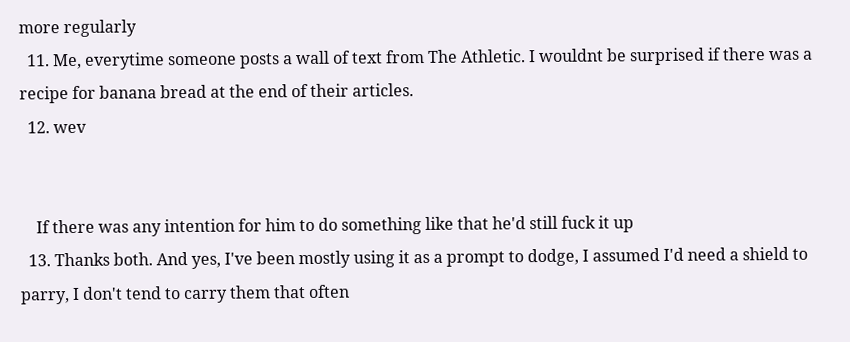more regularly
  11. Me, everytime someone posts a wall of text from The Athletic. I wouldnt be surprised if there was a recipe for banana bread at the end of their articles.
  12. wev


    If there was any intention for him to do something like that he'd still fuck it up
  13. Thanks both. And yes, I've been mostly using it as a prompt to dodge, I assumed I'd need a shield to parry, I don't tend to carry them that often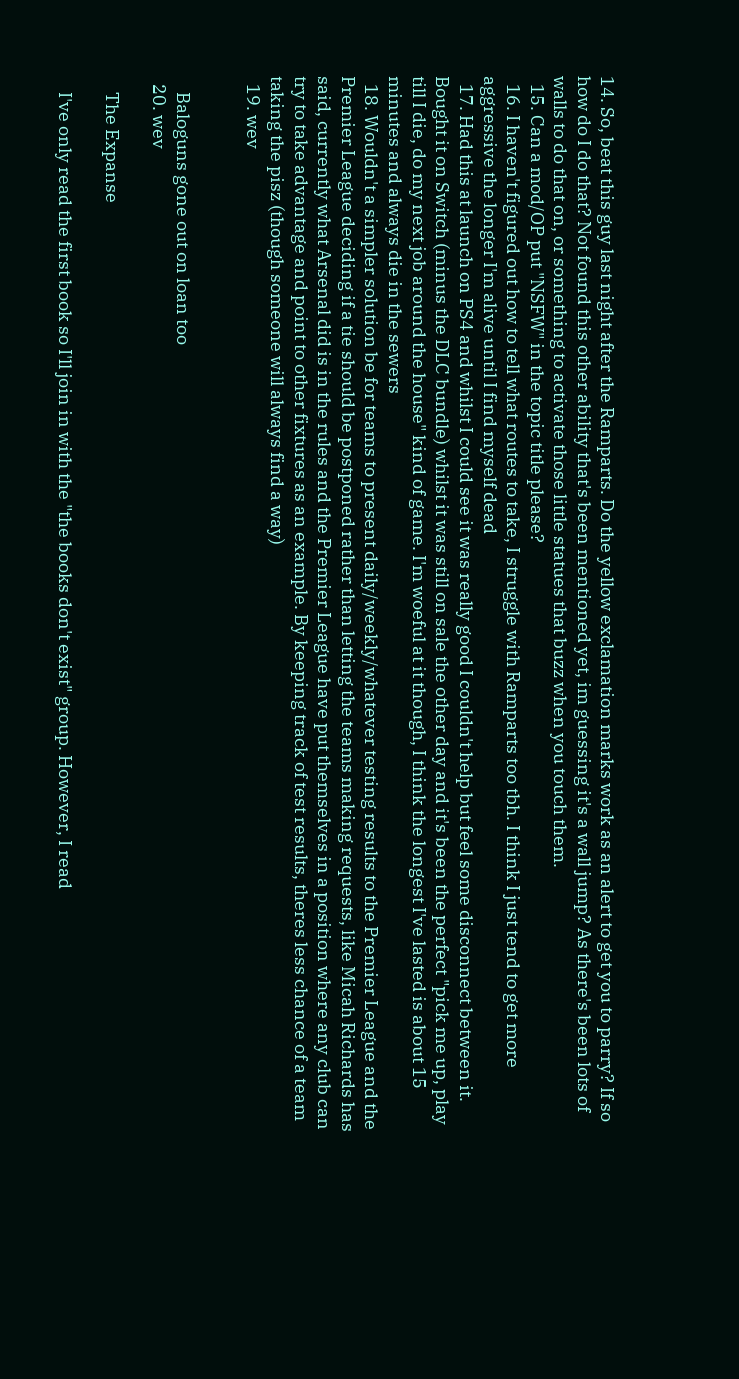14. So, beat this guy last night after the Ramparts. Do the yellow exclamation marks work as an alert to get you to parry? If so how do I do that? Not found this other ability that's been mentioned yet, im guessing it's a wall jump? As there's been lots of walls to do that on, or something to activate those little statues that buzz when you touch them.
  15. Can a mod/OP put "NSFW" in the topic title please?
  16. I haven't figured out how to tell what routes to take, I struggle with Ramparts too tbh. I think I just tend to get more aggressive the longer I'm alive until I find myself dead
  17. Had this at launch on PS4 and whilst I could see it was really good I couldn't help but feel some disconnect between it. Bought it on Switch (minus the DLC bundle) whilst it was still on sale the other day and it's been the perfect "pick me up, play till I die, do my next job around the house" kind of game. I'm woeful at it though, I think the longest I've lasted is about 15 minutes and always die in the sewers
  18. Wouldn't a simpler solution be for teams to present daily/weekly/whatever testing results to the Premier League and the Premier League deciding if a tie should be postponed rather than letting the teams making requests, like Micah Richards has said, currently what Arsenal did is in the rules and the Premier League have put themselves in a position where any club can try to take advantage and point to other fixtures as an example. By keeping track of test results, theres less chance of a team taking the pisz (though someone will always find a way)
  19. wev


    Baloguns gone out on loan too
  20. wev

    The Expanse

    I've only read the first book so I'll join in with the "the books don't exist" group. However, I read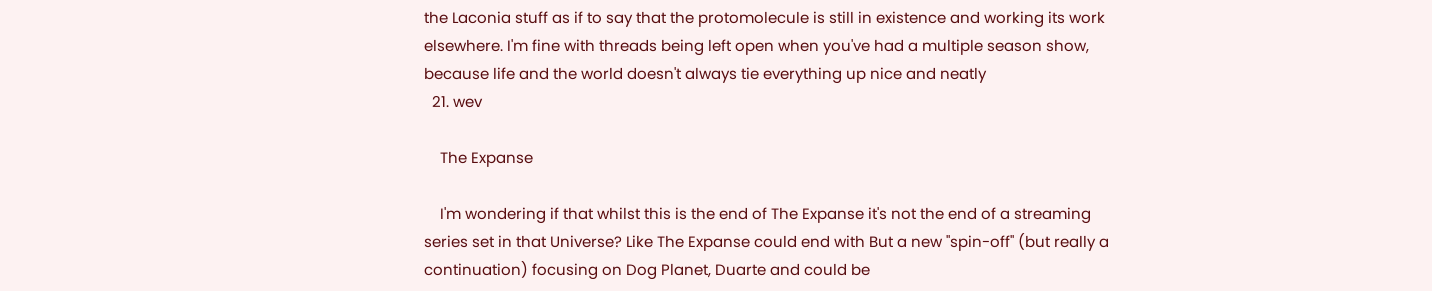the Laconia stuff as if to say that the protomolecule is still in existence and working its work elsewhere. I'm fine with threads being left open when you've had a multiple season show, because life and the world doesn't always tie everything up nice and neatly
  21. wev

    The Expanse

    I'm wondering if that whilst this is the end of The Expanse it's not the end of a streaming series set in that Universe? Like The Expanse could end with But a new "spin-off" (but really a continuation) focusing on Dog Planet, Duarte and could be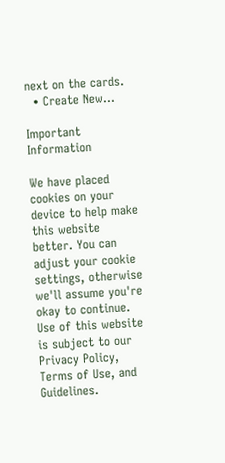next on the cards.
  • Create New...

Important Information

We have placed cookies on your device to help make this website better. You can adjust your cookie settings, otherwise we'll assume you're okay to continue. Use of this website is subject to our Privacy Policy, Terms of Use, and Guidelines.